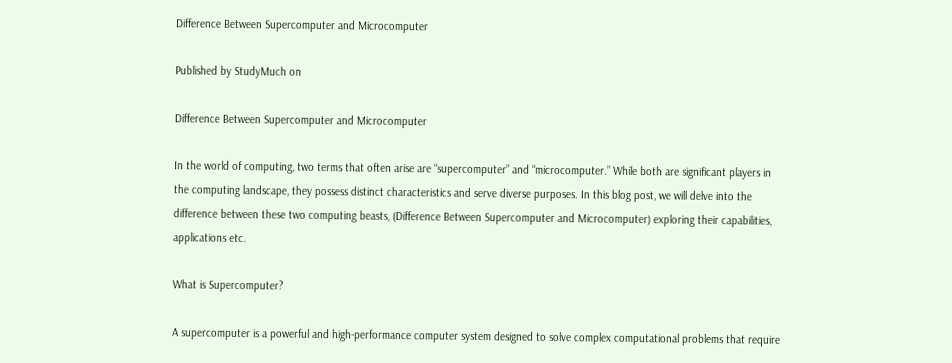Difference Between Supercomputer and Microcomputer

Published by StudyMuch on

Difference Between Supercomputer and Microcomputer

In the world of computing, two terms that often arise are “supercomputer” and “microcomputer.” While both are significant players in the computing landscape, they possess distinct characteristics and serve diverse purposes. In this blog post, we will delve into the difference between these two computing beasts, (Difference Between Supercomputer and Microcomputer) exploring their capabilities, applications etc.

What is Supercomputer?

A supercomputer is a powerful and high-performance computer system designed to solve complex computational problems that require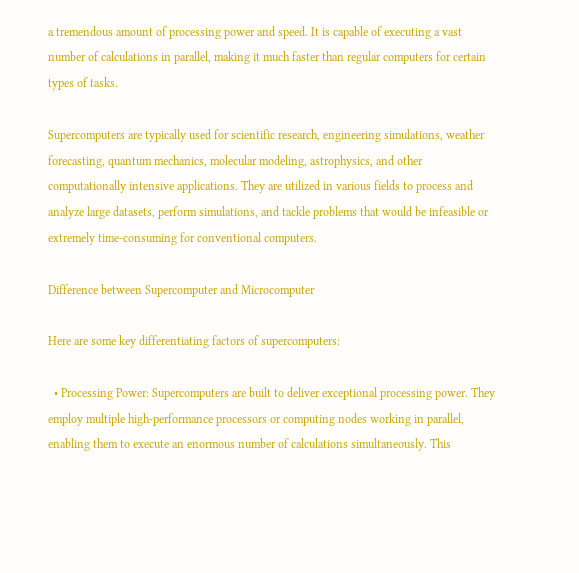a tremendous amount of processing power and speed. It is capable of executing a vast number of calculations in parallel, making it much faster than regular computers for certain types of tasks.

Supercomputers are typically used for scientific research, engineering simulations, weather forecasting, quantum mechanics, molecular modeling, astrophysics, and other computationally intensive applications. They are utilized in various fields to process and analyze large datasets, perform simulations, and tackle problems that would be infeasible or extremely time-consuming for conventional computers.

Difference between Supercomputer and Microcomputer

Here are some key differentiating factors of supercomputers:

  • Processing Power: Supercomputers are built to deliver exceptional processing power. They employ multiple high-performance processors or computing nodes working in parallel, enabling them to execute an enormous number of calculations simultaneously. This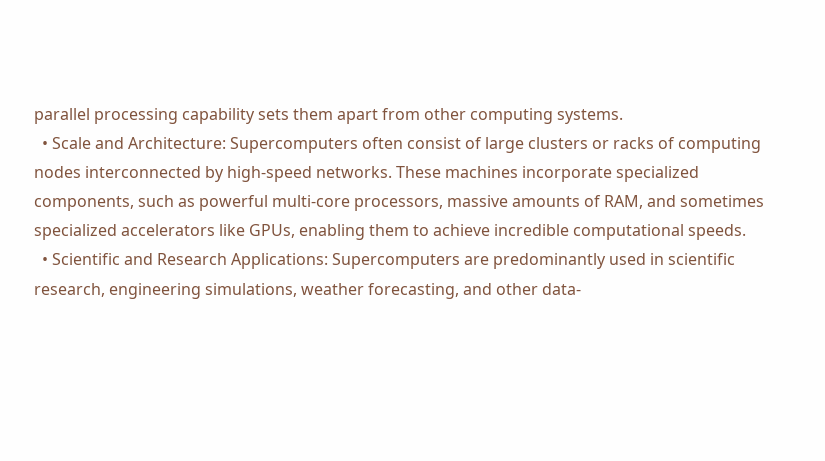parallel processing capability sets them apart from other computing systems.
  • Scale and Architecture: Supercomputers often consist of large clusters or racks of computing nodes interconnected by high-speed networks. These machines incorporate specialized components, such as powerful multi-core processors, massive amounts of RAM, and sometimes specialized accelerators like GPUs, enabling them to achieve incredible computational speeds.
  • Scientific and Research Applications: Supercomputers are predominantly used in scientific research, engineering simulations, weather forecasting, and other data-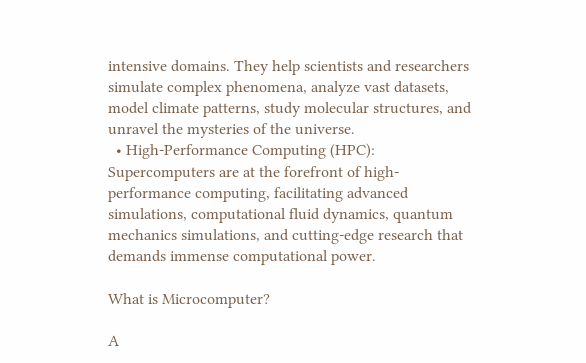intensive domains. They help scientists and researchers simulate complex phenomena, analyze vast datasets, model climate patterns, study molecular structures, and unravel the mysteries of the universe.
  • High-Performance Computing (HPC): Supercomputers are at the forefront of high-performance computing, facilitating advanced simulations, computational fluid dynamics, quantum mechanics simulations, and cutting-edge research that demands immense computational power.

What is Microcomputer?

A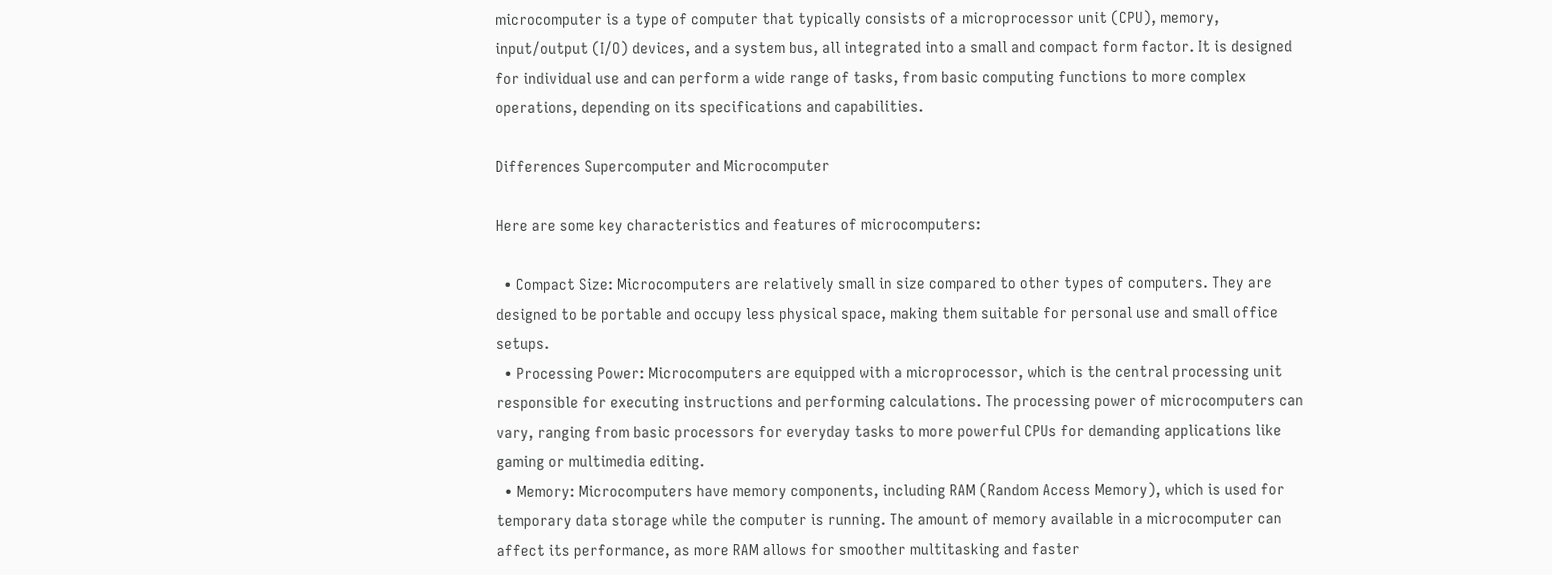microcomputer is a type of computer that typically consists of a microprocessor unit (CPU), memory, input/output (I/O) devices, and a system bus, all integrated into a small and compact form factor. It is designed for individual use and can perform a wide range of tasks, from basic computing functions to more complex operations, depending on its specifications and capabilities.

Differences Supercomputer and Microcomputer

Here are some key characteristics and features of microcomputers:

  • Compact Size: Microcomputers are relatively small in size compared to other types of computers. They are designed to be portable and occupy less physical space, making them suitable for personal use and small office setups.
  • Processing Power: Microcomputers are equipped with a microprocessor, which is the central processing unit responsible for executing instructions and performing calculations. The processing power of microcomputers can vary, ranging from basic processors for everyday tasks to more powerful CPUs for demanding applications like gaming or multimedia editing.
  • Memory: Microcomputers have memory components, including RAM (Random Access Memory), which is used for temporary data storage while the computer is running. The amount of memory available in a microcomputer can affect its performance, as more RAM allows for smoother multitasking and faster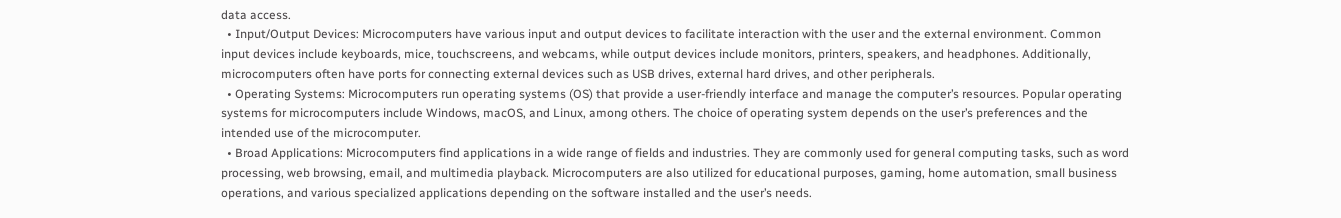data access.
  • Input/Output Devices: Microcomputers have various input and output devices to facilitate interaction with the user and the external environment. Common input devices include keyboards, mice, touchscreens, and webcams, while output devices include monitors, printers, speakers, and headphones. Additionally, microcomputers often have ports for connecting external devices such as USB drives, external hard drives, and other peripherals.
  • Operating Systems: Microcomputers run operating systems (OS) that provide a user-friendly interface and manage the computer’s resources. Popular operating systems for microcomputers include Windows, macOS, and Linux, among others. The choice of operating system depends on the user’s preferences and the intended use of the microcomputer.
  • Broad Applications: Microcomputers find applications in a wide range of fields and industries. They are commonly used for general computing tasks, such as word processing, web browsing, email, and multimedia playback. Microcomputers are also utilized for educational purposes, gaming, home automation, small business operations, and various specialized applications depending on the software installed and the user’s needs.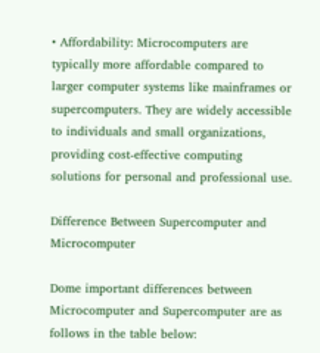• Affordability: Microcomputers are typically more affordable compared to larger computer systems like mainframes or supercomputers. They are widely accessible to individuals and small organizations, providing cost-effective computing solutions for personal and professional use.

Difference Between Supercomputer and Microcomputer

Dome important differences between Microcomputer and Supercomputer are as follows in the table below: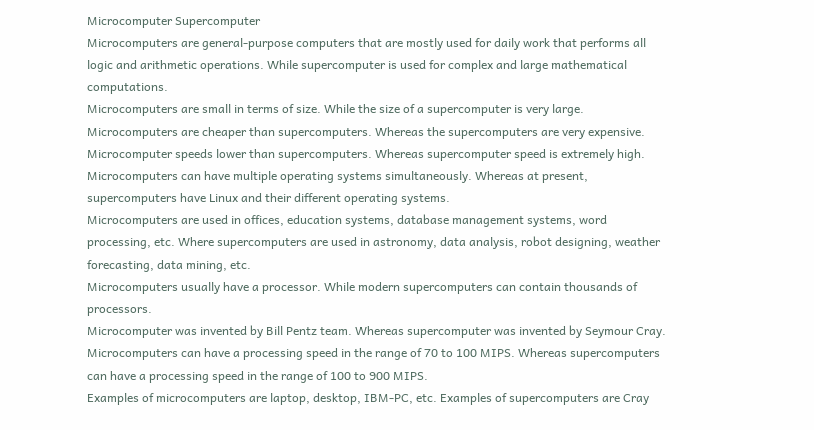Microcomputer Supercomputer
Microcomputers are general-purpose computers that are mostly used for daily work that performs all logic and arithmetic operations. While supercomputer is used for complex and large mathematical computations.
Microcomputers are small in terms of size. While the size of a supercomputer is very large.
Microcomputers are cheaper than supercomputers. Whereas the supercomputers are very expensive.
Microcomputer speeds lower than supercomputers. Whereas supercomputer speed is extremely high.
Microcomputers can have multiple operating systems simultaneously. Whereas at present, supercomputers have Linux and their different operating systems.
Microcomputers are used in offices, education systems, database management systems, word processing, etc. Where supercomputers are used in astronomy, data analysis, robot designing, weather forecasting, data mining, etc.
Microcomputers usually have a processor. While modern supercomputers can contain thousands of processors.
Microcomputer was invented by Bill Pentz team. Whereas supercomputer was invented by Seymour Cray.
Microcomputers can have a processing speed in the range of 70 to 100 MIPS. Whereas supercomputers can have a processing speed in the range of 100 to 900 MIPS.
Examples of microcomputers are laptop, desktop, IBM-PC, etc. Examples of supercomputers are Cray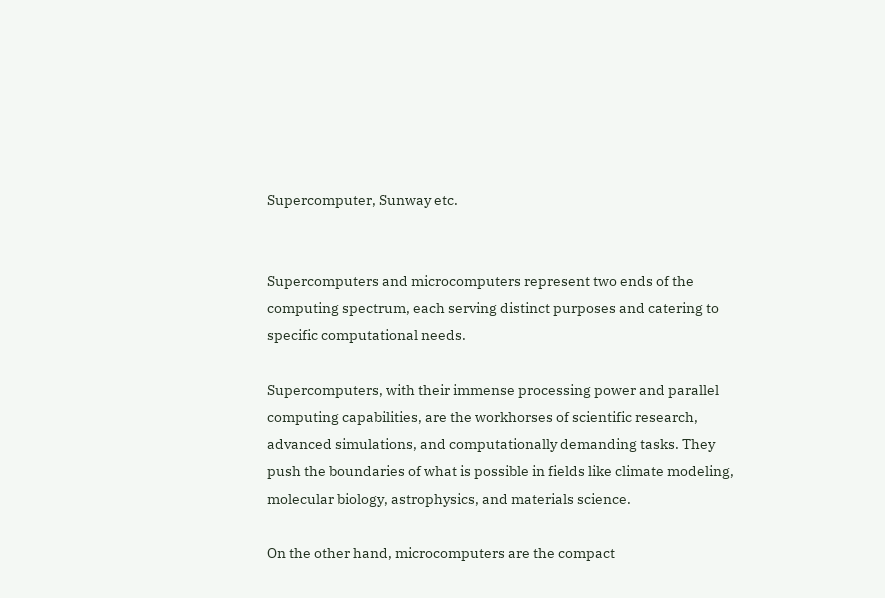Supercomputer, Sunway etc.


Supercomputers and microcomputers represent two ends of the computing spectrum, each serving distinct purposes and catering to specific computational needs.

Supercomputers, with their immense processing power and parallel computing capabilities, are the workhorses of scientific research, advanced simulations, and computationally demanding tasks. They push the boundaries of what is possible in fields like climate modeling, molecular biology, astrophysics, and materials science.

On the other hand, microcomputers are the compact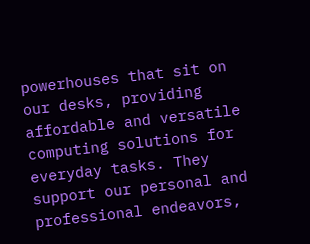powerhouses that sit on our desks, providing affordable and versatile computing solutions for everyday tasks. They support our personal and professional endeavors,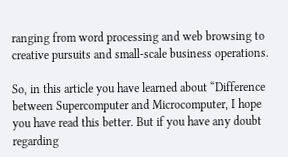ranging from word processing and web browsing to creative pursuits and small-scale business operations.

So, in this article you have learned about “Difference between Supercomputer and Microcomputer, I hope you have read this better. But if you have any doubt regarding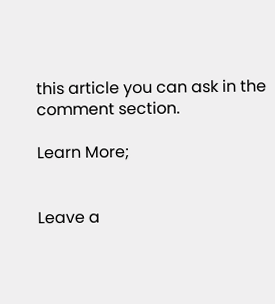this article you can ask in the comment section.

Learn More;


Leave a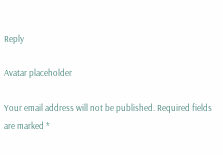Reply

Avatar placeholder

Your email address will not be published. Required fields are marked *